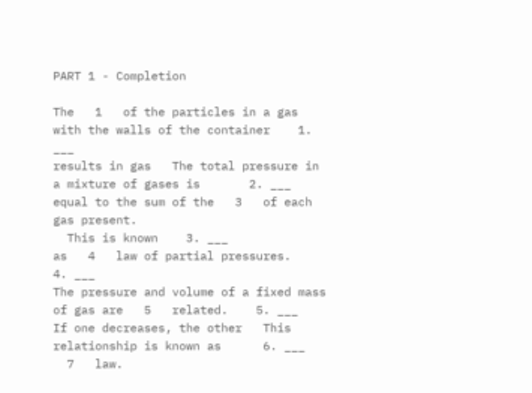PART 1 - Completion

The   1   of the particles in a gas with the walls of the container    1. ___
results in gas   The total pressure in a mixture of gases is       2. ___
equal to the sum of the   3   of each gas present.
  This is known    3. ___
as   4   law of partial pressures.                                                4. ___
The pressure and volume of a fixed mass of gas are   5   related.    5. ___
If one decreases, the other   This relationship is known as      6. ___
  7   law.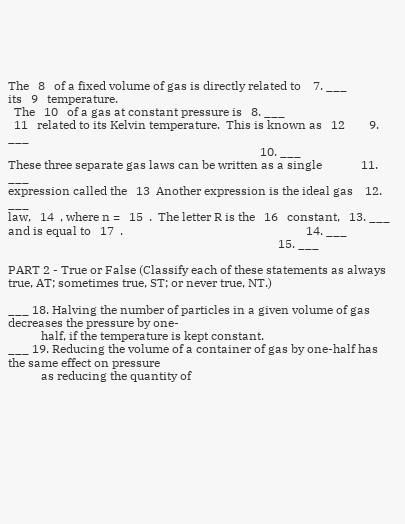The   8   of a fixed volume of gas is directly related to    7. ___
its   9   temperature.
  The   10   of a gas at constant pressure is   8. ___
  11   related to its Kelvin temperature.  This is known as   12        9. ___
                                                                                    10. ___
These three separate gas laws can be written as a single             11. ___
expression called the   13  Another expression is the ideal gas    12. ___
law,   14  , where n =   15  .  The letter R is the   16   constant,   13. ___
and is equal to   17  .                                                             14. ___
                                                                                          15. ___

PART 2 - True or False (Classify each of these statements as always true, AT; sometimes true, ST; or never true, NT.)

___ 18. Halving the number of particles in a given volume of gas decreases the pressure by one-
           half, if the temperature is kept constant.
___ 19. Reducing the volume of a container of gas by one-half has the same effect on pressure
           as reducing the quantity of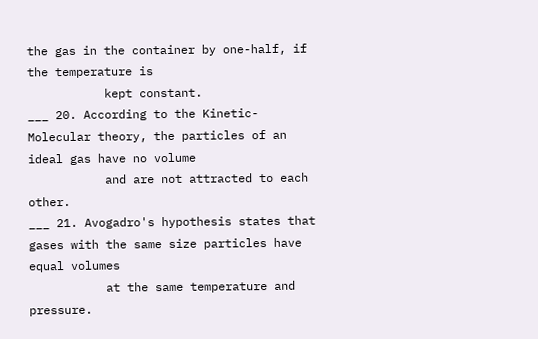the gas in the container by one-half, if the temperature is
           kept constant.
___ 20. According to the Kinetic-Molecular theory, the particles of an ideal gas have no volume
           and are not attracted to each other.
___ 21. Avogadro's hypothesis states that gases with the same size particles have equal volumes
           at the same temperature and pressure.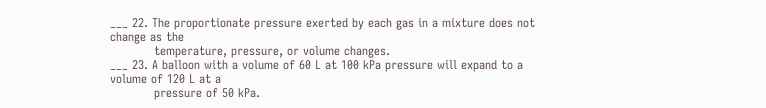___ 22. The proportionate pressure exerted by each gas in a mixture does not change as the
           temperature, pressure, or volume changes.
___ 23. A balloon with a volume of 60 L at 100 kPa pressure will expand to a volume of 120 L at a
           pressure of 50 kPa.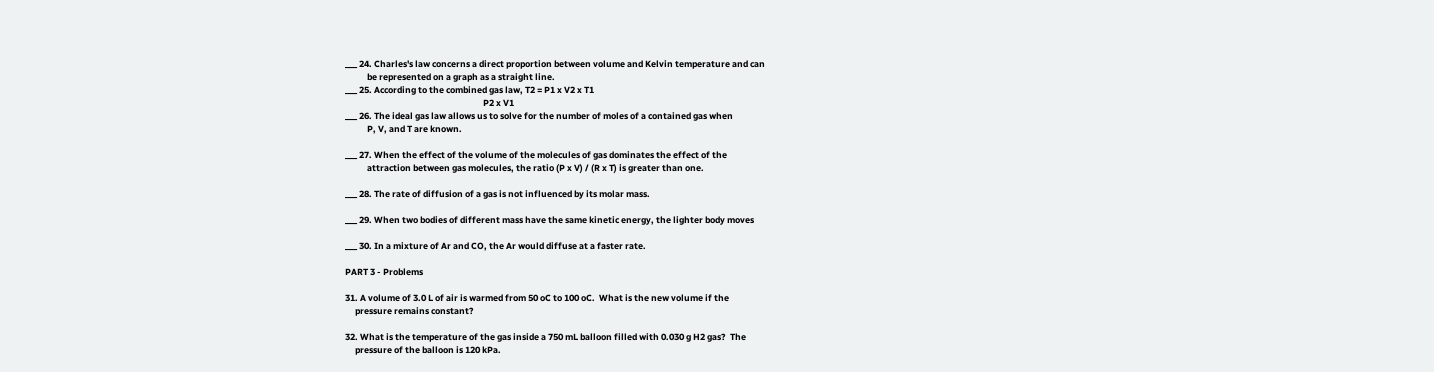___ 24. Charles's law concerns a direct proportion between volume and Kelvin temperature and can
           be represented on a graph as a straight line.
___ 25. According to the combined gas law, T2 = P1 x V2 x T1
                                                                     P2 x V1
___ 26. The ideal gas law allows us to solve for the number of moles of a contained gas when
           P, V, and T are known.

___ 27. When the effect of the volume of the molecules of gas dominates the effect of the
           attraction between gas molecules, the ratio (P x V) / (R x T) is greater than one.

___ 28. The rate of diffusion of a gas is not influenced by its molar mass.

___ 29. When two bodies of different mass have the same kinetic energy, the lighter body moves

___ 30. In a mixture of Ar and CO, the Ar would diffuse at a faster rate.

PART 3 - Problems

31. A volume of 3.0 L of air is warmed from 50 oC to 100 oC.  What is the new volume if the
     pressure remains constant?

32. What is the temperature of the gas inside a 750 mL balloon filled with 0.030 g H2 gas?  The
     pressure of the balloon is 120 kPa.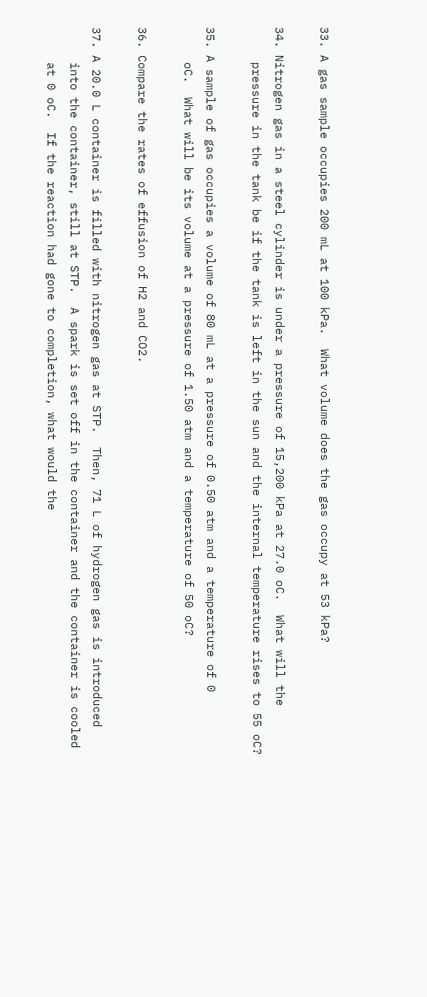33. A gas sample occupies 200 mL at 100 kPa.  What volume does the gas occupy at 53 kPa?

34. Nitrogen gas in a steel cylinder is under a pressure of 15,200 kPa at 27.0 oC.  What will the
     pressure in the tank be if the tank is left in the sun and the internal temperature rises to 55 oC?

35. A sample of gas occupies a volume of 80 mL at a pressure of 0.50 atm and a temperature of 0
     oC.  What will be its volume at a pressure of 1.50 atm and a temperature of 50 oC?

36. Compare the rates of effusion of H2 and CO2.

37. A 20.0 L container is filled with nitrogen gas at STP.  Then, 71 L of hydrogen gas is introduced
     into the container, still at STP.  A spark is set off in the container and the container is cooled
     at 0 oC.  If the reaction had gone to completion, what would the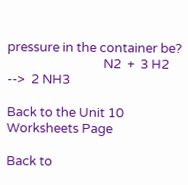pressure in the container be?
                                N2  +  3 H2  -->  2 NH3

Back to the Unit 10 Worksheets Page

Back to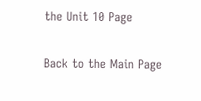the Unit 10 Page

Back to the Main Page